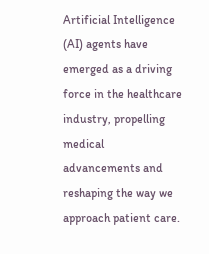Artificial Intelligence (AI) agents have emerged as a driving force in the healthcare industry, propelling medical advancements and reshaping the way we approach patient care.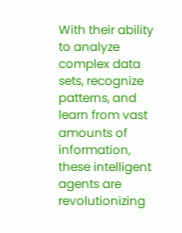With their ability to analyze complex data sets, recognize patterns, and learn from vast amounts of information, these intelligent agents are revolutionizing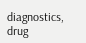diagnostics, drug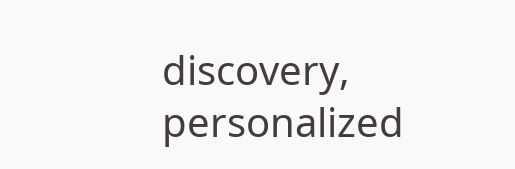discovery, personalized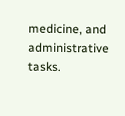medicine, and administrative tasks.